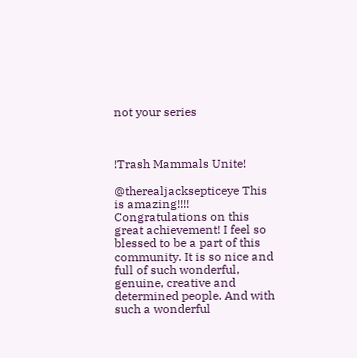not your series



!Trash Mammals Unite!

@therealjacksepticeye This is amazing!!!! Congratulations on this great achievement! I feel so blessed to be a part of this community. It is so nice and full of such wonderful, genuine, creative and determined people. And with such a wonderful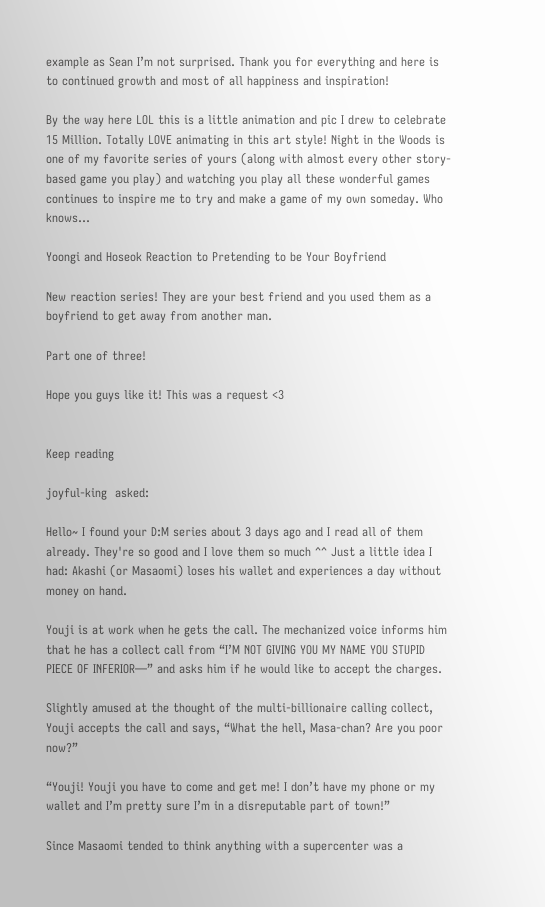example as Sean I’m not surprised. Thank you for everything and here is to continued growth and most of all happiness and inspiration!

By the way here LOL this is a little animation and pic I drew to celebrate 15 Million. Totally LOVE animating in this art style! Night in the Woods is one of my favorite series of yours (along with almost every other story-based game you play) and watching you play all these wonderful games continues to inspire me to try and make a game of my own someday. Who knows…

Yoongi and Hoseok Reaction to Pretending to be Your Boyfriend

New reaction series! They are your best friend and you used them as a boyfriend to get away from another man.

Part one of three!

Hope you guys like it! This was a request <3


Keep reading

joyful-king  asked:

Hello~ I found your D:M series about 3 days ago and I read all of them already. They're so good and I love them so much ^^ Just a little idea I had: Akashi (or Masaomi) loses his wallet and experiences a day without money on hand.

Youji is at work when he gets the call. The mechanized voice informs him that he has a collect call from “I’M NOT GIVING YOU MY NAME YOU STUPID PIECE OF INFERIOR—” and asks him if he would like to accept the charges.

Slightly amused at the thought of the multi-billionaire calling collect, Youji accepts the call and says, “What the hell, Masa-chan? Are you poor now?”

“Youji! Youji you have to come and get me! I don’t have my phone or my wallet and I’m pretty sure I’m in a disreputable part of town!”

Since Masaomi tended to think anything with a supercenter was a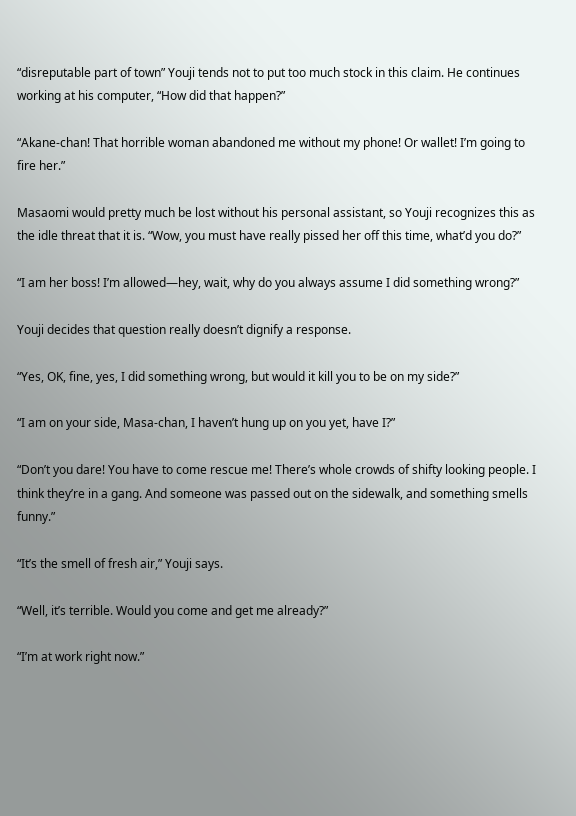“disreputable part of town” Youji tends not to put too much stock in this claim. He continues working at his computer, “How did that happen?”

“Akane-chan! That horrible woman abandoned me without my phone! Or wallet! I’m going to fire her.”

Masaomi would pretty much be lost without his personal assistant, so Youji recognizes this as the idle threat that it is. “Wow, you must have really pissed her off this time, what’d you do?”

“I am her boss! I’m allowed—hey, wait, why do you always assume I did something wrong?”

Youji decides that question really doesn’t dignify a response.

“Yes, OK, fine, yes, I did something wrong, but would it kill you to be on my side?”

“I am on your side, Masa-chan, I haven’t hung up on you yet, have I?”

“Don’t you dare! You have to come rescue me! There’s whole crowds of shifty looking people. I think they’re in a gang. And someone was passed out on the sidewalk, and something smells funny.”

“It’s the smell of fresh air,” Youji says.

“Well, it’s terrible. Would you come and get me already?”

“I’m at work right now.”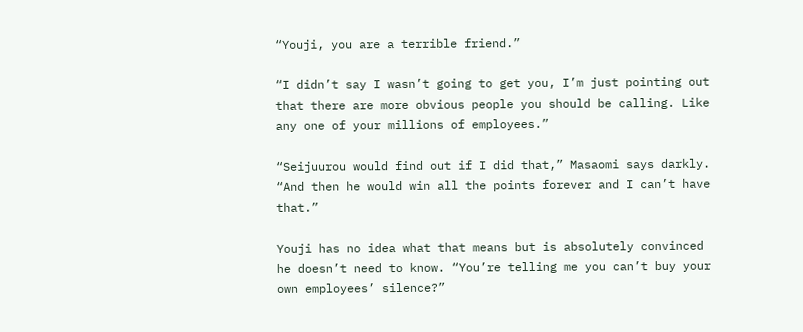“Youji, you are a terrible friend.”

“I didn’t say I wasn’t going to get you, I’m just pointing out that there are more obvious people you should be calling. Like any one of your millions of employees.”

“Seijuurou would find out if I did that,” Masaomi says darkly. “And then he would win all the points forever and I can’t have that.”

Youji has no idea what that means but is absolutely convinced he doesn’t need to know. “You’re telling me you can’t buy your own employees’ silence?”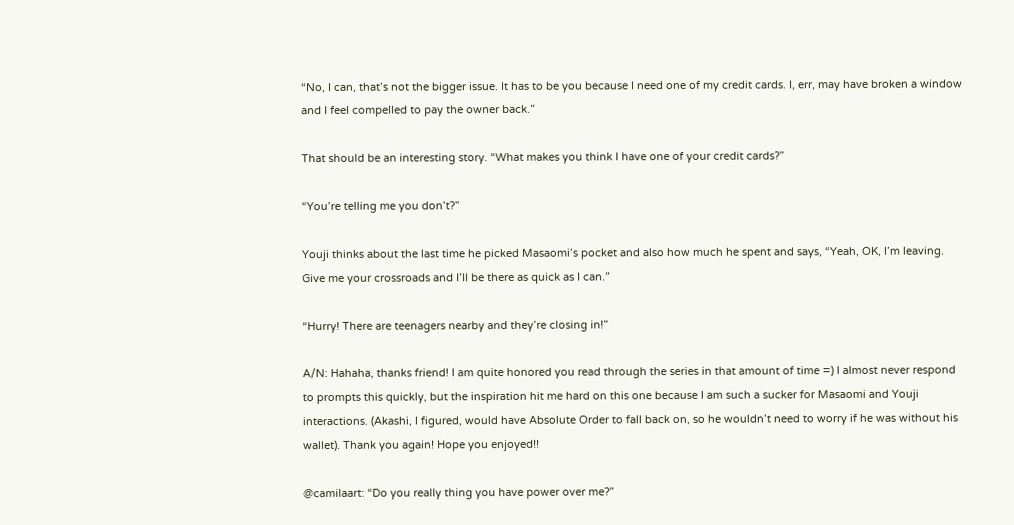“No, I can, that’s not the bigger issue. It has to be you because I need one of my credit cards. I, err, may have broken a window and I feel compelled to pay the owner back.”

That should be an interesting story. “What makes you think I have one of your credit cards?”

“You’re telling me you don’t?”

Youji thinks about the last time he picked Masaomi’s pocket and also how much he spent and says, “Yeah, OK, I’m leaving. Give me your crossroads and I’ll be there as quick as I can.”

“Hurry! There are teenagers nearby and they’re closing in!”

A/N: Hahaha, thanks friend! I am quite honored you read through the series in that amount of time =) I almost never respond to prompts this quickly, but the inspiration hit me hard on this one because I am such a sucker for Masaomi and Youji interactions. (Akashi, I figured, would have Absolute Order to fall back on, so he wouldn’t need to worry if he was without his wallet). Thank you again! Hope you enjoyed!!

@camilaart: “Do you really thing you have power over me?”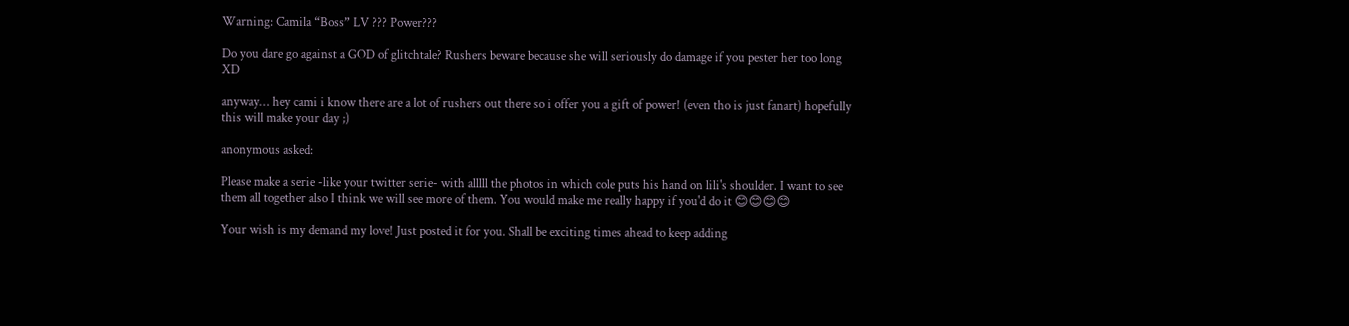Warning: Camila “Boss” LV ??? Power???

Do you dare go against a GOD of glitchtale? Rushers beware because she will seriously do damage if you pester her too long XD

anyway… hey cami i know there are a lot of rushers out there so i offer you a gift of power! (even tho is just fanart) hopefully this will make your day ;)

anonymous asked:

Please make a serie -like your twitter serie- with alllll the photos in which cole puts his hand on lili's shoulder. I want to see them all together also I think we will see more of them. You would make me really happy if you'd do it 😊😊😊😊

Your wish is my demand my love! Just posted it for you. Shall be exciting times ahead to keep adding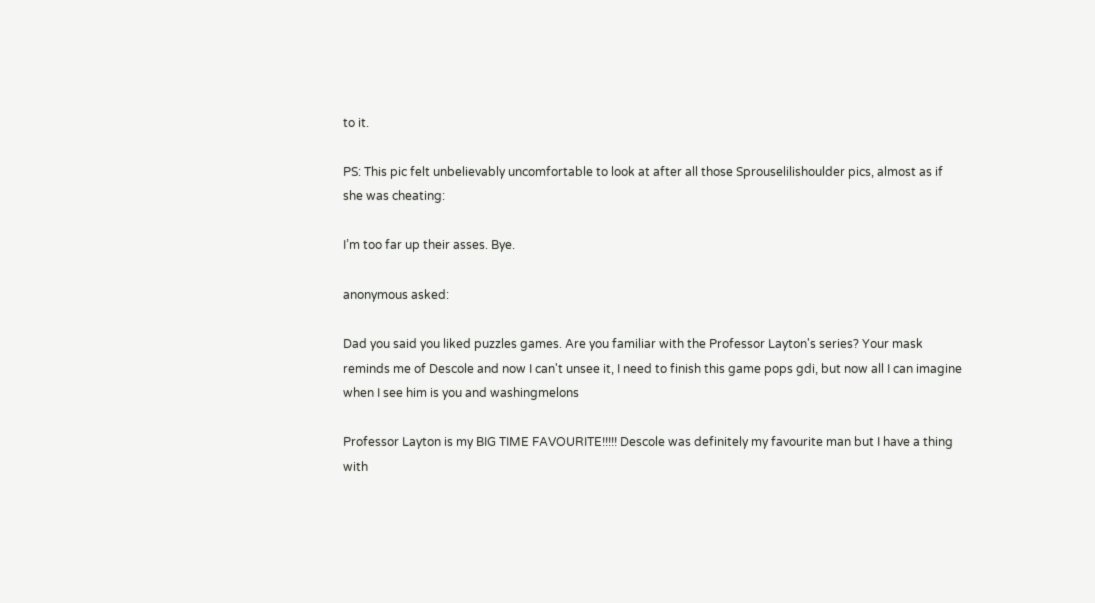to it.

PS: This pic felt unbelievably uncomfortable to look at after all those Sprouselilishoulder pics, almost as if she was cheating:

I’m too far up their asses. Bye.

anonymous asked:

Dad you said you liked puzzles games. Are you familiar with the Professor Layton's series? Your mask reminds me of Descole and now I can't unsee it, I need to finish this game pops gdi, but now all I can imagine when I see him is you and washingmelons

Professor Layton is my BIG TIME FAVOURITE!!!!! Descole was definitely my favourite man but I have a thing with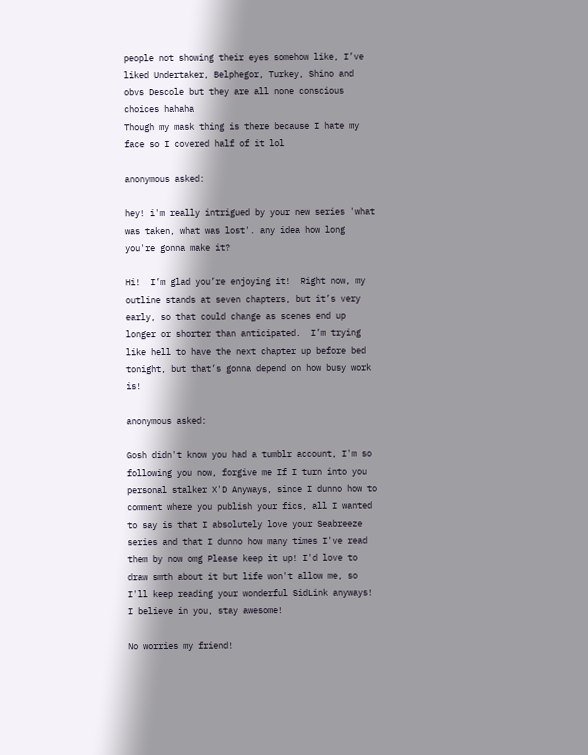people not showing their eyes somehow like, I’ve liked Undertaker, Belphegor, Turkey, Shino and obvs Descole but they are all none conscious choices hahaha
Though my mask thing is there because I hate my face so I covered half of it lol

anonymous asked:

hey! i'm really intrigued by your new series 'what was taken, what was lost'. any idea how long you're gonna make it?

Hi!  I’m glad you’re enjoying it!  Right now, my outline stands at seven chapters, but it’s very early, so that could change as scenes end up longer or shorter than anticipated.  I’m trying like hell to have the next chapter up before bed tonight, but that’s gonna depend on how busy work is!

anonymous asked:

Gosh didn't know you had a tumblr account, I'm so following you now, forgive me If I turn into you personal stalker X'D Anyways, since I dunno how to comment where you publish your fics, all I wanted to say is that I absolutely love your Seabreeze series and that I dunno how many times I've read them by now omg Please keep it up! I'd love to draw smth about it but life won't allow me, so I'll keep reading your wonderful SidLink anyways! I believe in you, stay awesome!

No worries my friend!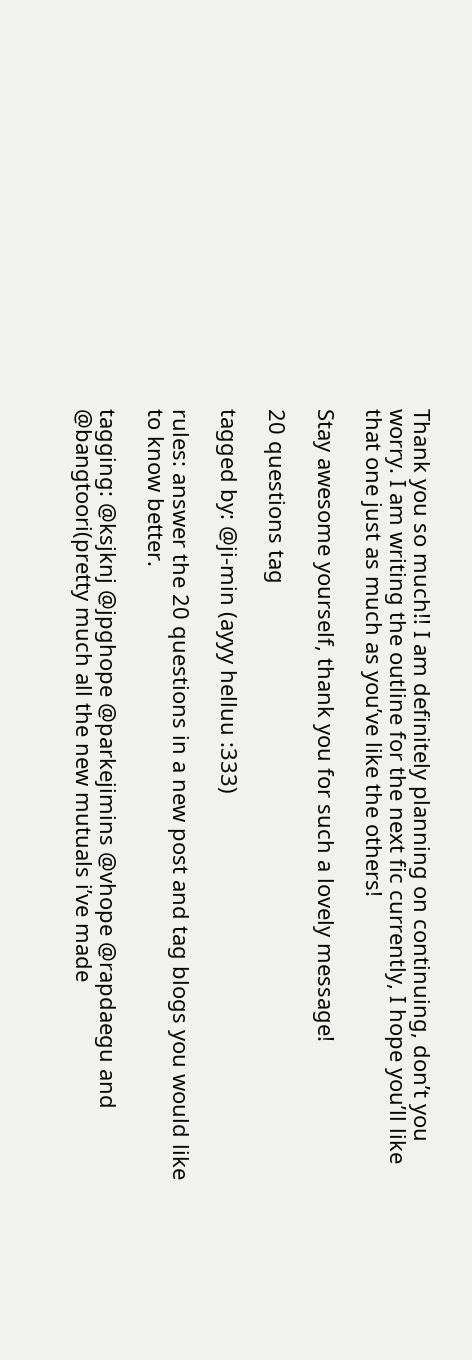Thank you so much!! I am definitely planning on continuing, don’t you worry. I am writing the outline for the next fic currently, I hope you’ll like that one just as much as you’ve like the others!

Stay awesome yourself, thank you for such a lovely message!

20 questions tag

tagged by: @ji-min (ayyy helluu :333)

rules: answer the 20 questions in a new post and tag blogs you would like to know better.

tagging: @ksjknj @jpghope @parkejimins @vhope @rapdaegu and @bangtoori(pretty much all the new mutuals i’ve made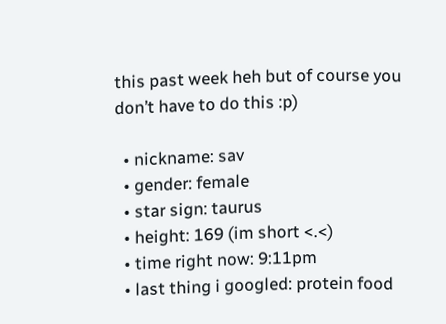this past week heh but of course you don’t have to do this :p)

  • nickname: sav
  • gender: female
  • star sign: taurus
  • height: 169 (im short <.<)
  • time right now: 9:11pm
  • last thing i googled: protein food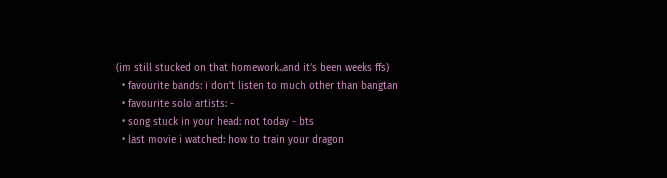(im still stucked on that homework..and it’s been weeks ffs)
  • favourite bands: i don’t listen to much other than bangtan
  • favourite solo artists: -
  • song stuck in your head: not today - bts
  • last movie i watched: how to train your dragon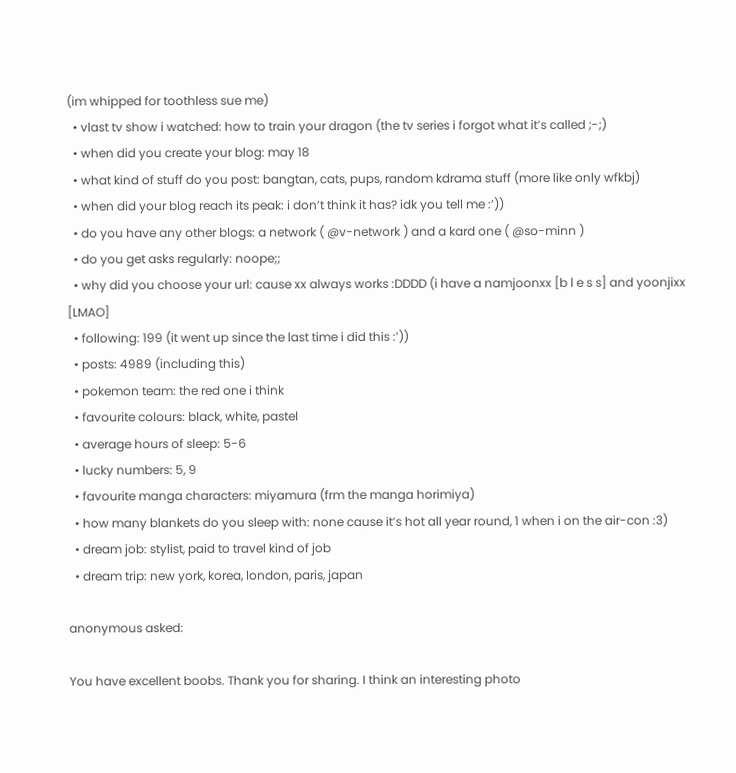(im whipped for toothless sue me)
  • vlast tv show i watched: how to train your dragon (the tv series i forgot what it’s called ;-;)
  • when did you create your blog: may 18
  • what kind of stuff do you post: bangtan, cats, pups, random kdrama stuff (more like only wfkbj)
  • when did your blog reach its peak: i don’t think it has? idk you tell me :’))
  • do you have any other blogs: a network ( @v-network ) and a kard one ( @so-minn )
  • do you get asks regularly: noope;;
  • why did you choose your url: cause xx always works :DDDD (i have a namjoonxx [b l e s s] and yoonjixx [LMAO]
  • following: 199 (it went up since the last time i did this :’))
  • posts: 4989 (including this)
  • pokemon team: the red one i think
  • favourite colours: black, white, pastel
  • average hours of sleep: 5-6
  • lucky numbers: 5, 9
  • favourite manga characters: miyamura (frm the manga horimiya)
  • how many blankets do you sleep with: none cause it’s hot all year round, 1 when i on the air-con :3)
  • dream job: stylist, paid to travel kind of job
  • dream trip: new york, korea, london, paris, japan

anonymous asked:

You have excellent boobs. Thank you for sharing. I think an interesting photo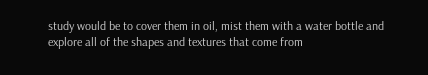study would be to cover them in oil, mist them with a water bottle and explore all of the shapes and textures that come from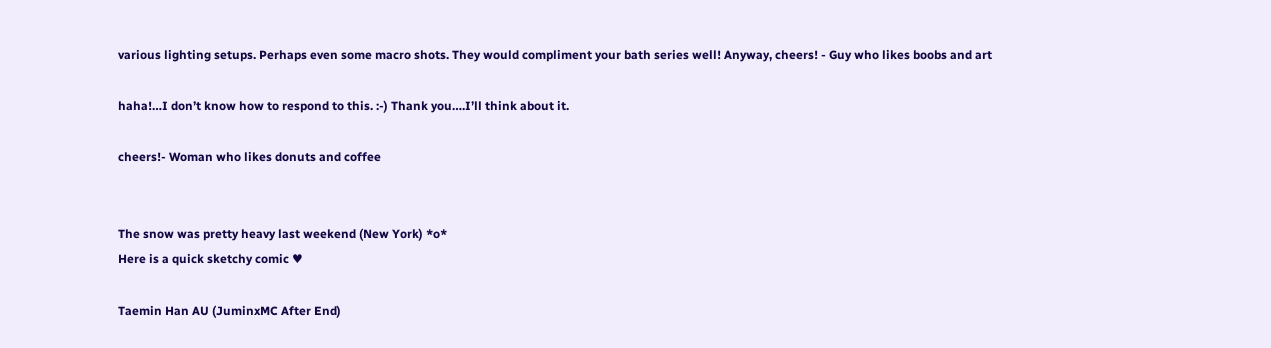various lighting setups. Perhaps even some macro shots. They would compliment your bath series well! Anyway, cheers! - Guy who likes boobs and art

haha!…I don’t know how to respond to this. :-) Thank you….I’ll think about it.

cheers!- Woman who likes donuts and coffee


The snow was pretty heavy last weekend (New York) *o*
Here is a quick sketchy comic ♥

Taemin Han AU (JuminxMC After End)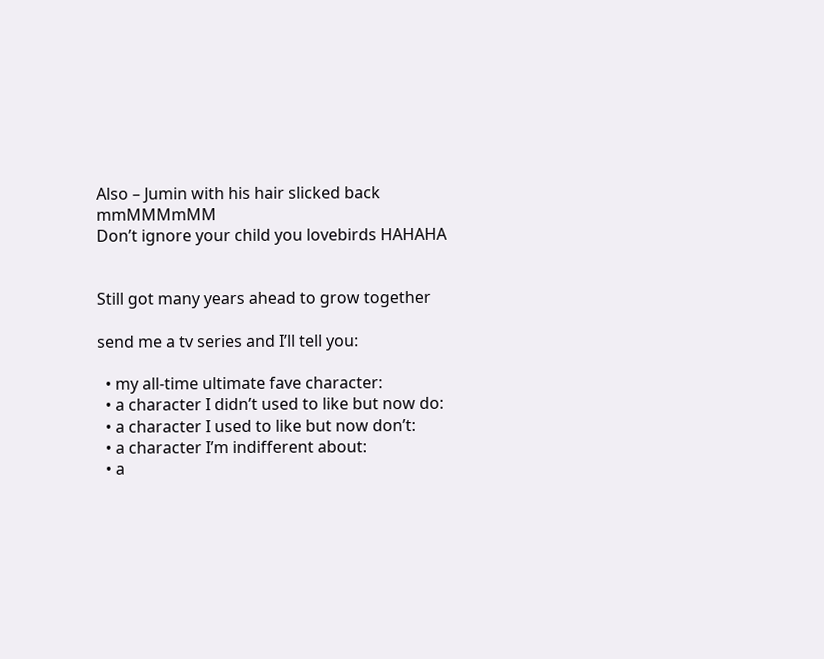Also – Jumin with his hair slicked back mmMMMmMM
Don’t ignore your child you lovebirds HAHAHA


Still got many years ahead to grow together

send me a tv series and I’ll tell you:

  • my all-time ultimate fave character:
  • a character I didn’t used to like but now do:
  • a character I used to like but now don’t:
  • a character I’m indifferent about:
  • a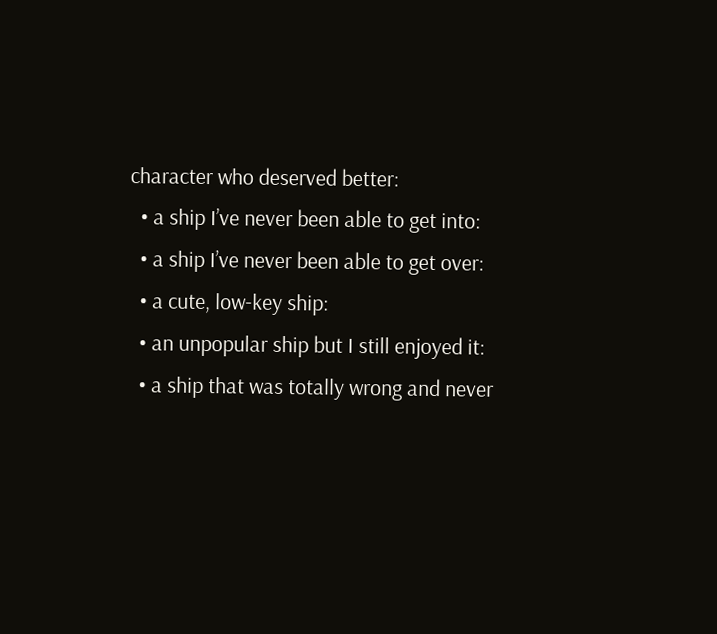character who deserved better:
  • a ship I’ve never been able to get into:
  • a ship I’ve never been able to get over:
  • a cute, low-key ship:
  • an unpopular ship but I still enjoyed it:
  • a ship that was totally wrong and never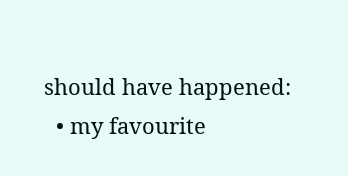should have happened:
  • my favourite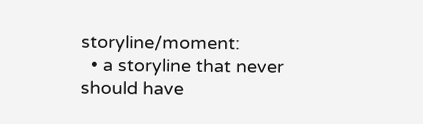storyline/moment:
  • a storyline that never should have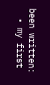been written:
  • my first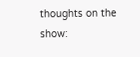thoughts on the show: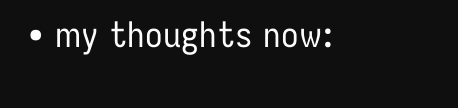• my thoughts now: